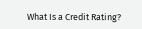What Is a Credit Rating?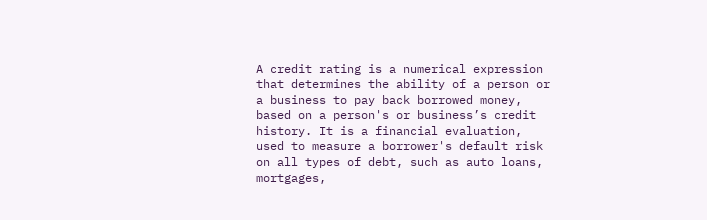A credit rating is a numerical expression that determines the ability of a person or a business to pay back borrowed money, based on a person's or business’s credit history. It is a financial evaluation, used to measure a borrower's default risk on all types of debt, such as auto loans, mortgages,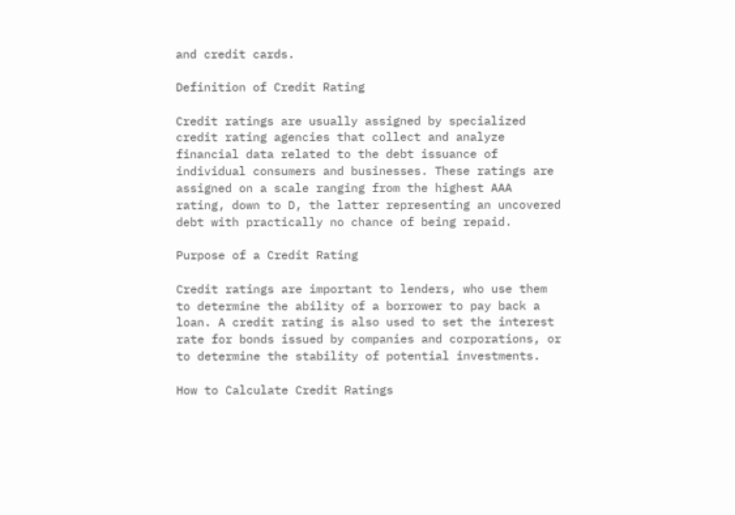and credit cards.

Definition of Credit Rating

Credit ratings are usually assigned by specialized credit rating agencies that collect and analyze financial data related to the debt issuance of individual consumers and businesses. These ratings are assigned on a scale ranging from the highest AAA rating, down to D, the latter representing an uncovered debt with practically no chance of being repaid.

Purpose of a Credit Rating

Credit ratings are important to lenders, who use them to determine the ability of a borrower to pay back a loan. A credit rating is also used to set the interest rate for bonds issued by companies and corporations, or to determine the stability of potential investments.

How to Calculate Credit Ratings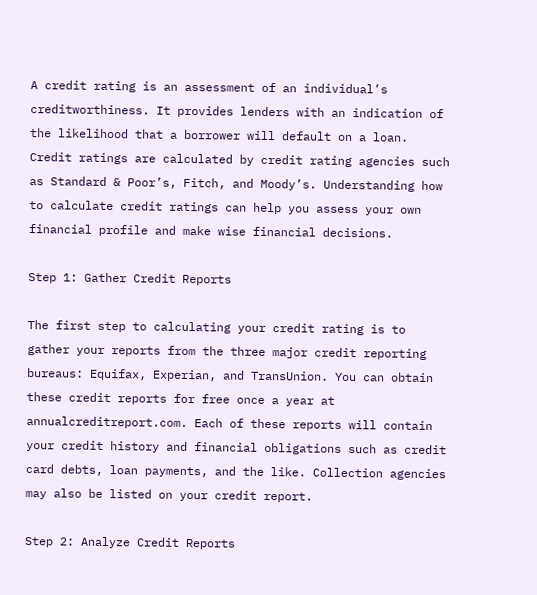A credit rating is an assessment of an individual’s creditworthiness. It provides lenders with an indication of the likelihood that a borrower will default on a loan. Credit ratings are calculated by credit rating agencies such as Standard & Poor’s, Fitch, and Moody’s. Understanding how to calculate credit ratings can help you assess your own financial profile and make wise financial decisions.

Step 1: Gather Credit Reports

The first step to calculating your credit rating is to gather your reports from the three major credit reporting bureaus: Equifax, Experian, and TransUnion. You can obtain these credit reports for free once a year at annualcreditreport.com. Each of these reports will contain your credit history and financial obligations such as credit card debts, loan payments, and the like. Collection agencies may also be listed on your credit report.

Step 2: Analyze Credit Reports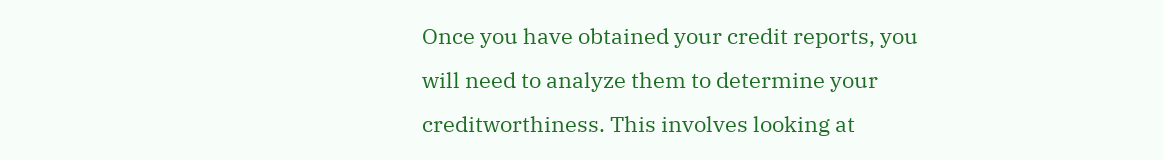Once you have obtained your credit reports, you will need to analyze them to determine your creditworthiness. This involves looking at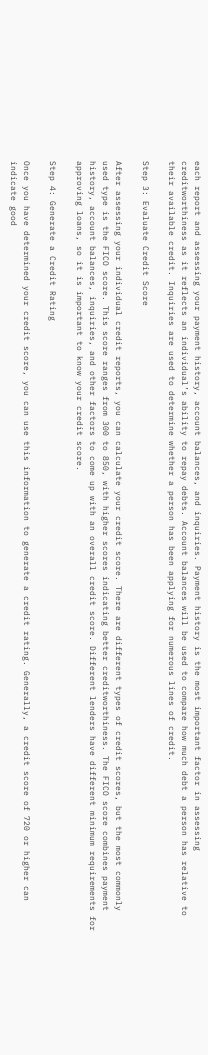each report and assessing your payment history, account balances, and inquiries. Payment history is the most important factor in assessing creditworthiness as it reflects an individual’s ability to repay debts. Account balances will be used to compare how much debt a person has relative to their available credit. Inquiries are used to determine whether a person has been applying for numerous lines of credit.

Step 3: Evaluate Credit Score

After assessing your individual credit reports, you can calculate your credit score. There are different types of credit scores, but the most commonly used type is the FICO score. This score ranges from 300 to 850, with higher scores indicating better creditworthiness. The FICO score combines payment history, account balances, inquiries, and other factors to come up with an overall credit score. Different lenders have different minimum requirements for approving loans, so it is important to know your credit score.

Step 4: Generate a Credit Rating

Once you have determined your credit score, you can use this information to generate a credit rating. Generally, a credit score of 720 or higher can indicate good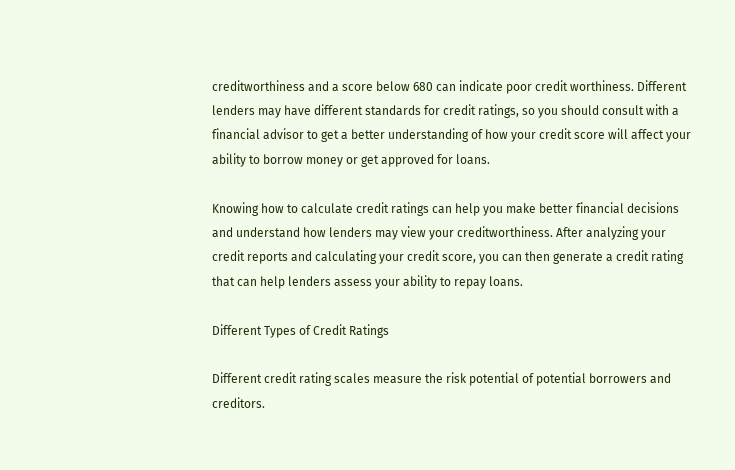creditworthiness and a score below 680 can indicate poor credit worthiness. Different lenders may have different standards for credit ratings, so you should consult with a financial advisor to get a better understanding of how your credit score will affect your ability to borrow money or get approved for loans.

Knowing how to calculate credit ratings can help you make better financial decisions and understand how lenders may view your creditworthiness. After analyzing your credit reports and calculating your credit score, you can then generate a credit rating that can help lenders assess your ability to repay loans.

Different Types of Credit Ratings

Different credit rating scales measure the risk potential of potential borrowers and creditors.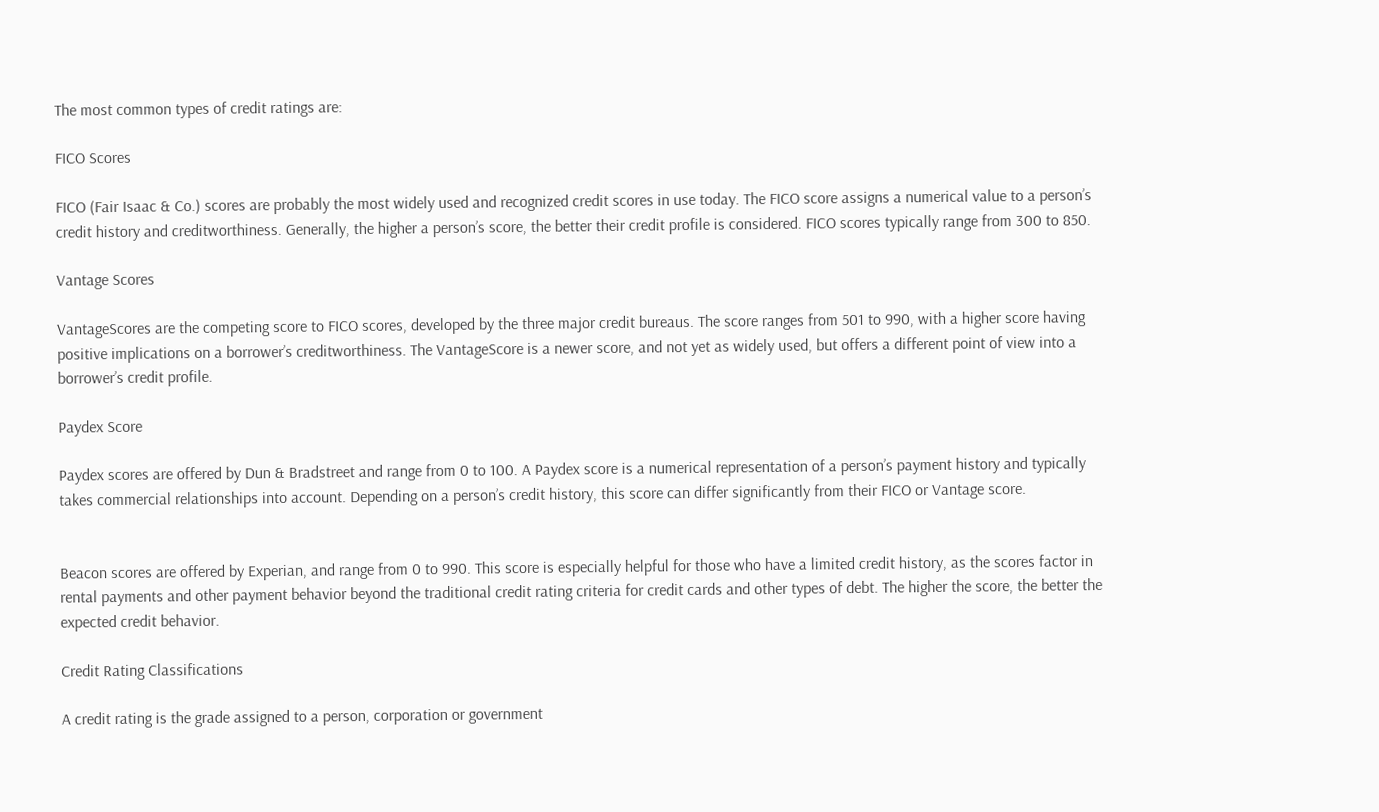The most common types of credit ratings are:

FICO Scores

FICO (Fair Isaac & Co.) scores are probably the most widely used and recognized credit scores in use today. The FICO score assigns a numerical value to a person’s credit history and creditworthiness. Generally, the higher a person’s score, the better their credit profile is considered. FICO scores typically range from 300 to 850.

Vantage Scores

VantageScores are the competing score to FICO scores, developed by the three major credit bureaus. The score ranges from 501 to 990, with a higher score having positive implications on a borrower’s creditworthiness. The VantageScore is a newer score, and not yet as widely used, but offers a different point of view into a borrower’s credit profile.

Paydex Score

Paydex scores are offered by Dun & Bradstreet and range from 0 to 100. A Paydex score is a numerical representation of a person’s payment history and typically takes commercial relationships into account. Depending on a person’s credit history, this score can differ significantly from their FICO or Vantage score.


Beacon scores are offered by Experian, and range from 0 to 990. This score is especially helpful for those who have a limited credit history, as the scores factor in rental payments and other payment behavior beyond the traditional credit rating criteria for credit cards and other types of debt. The higher the score, the better the expected credit behavior.

Credit Rating Classifications

A credit rating is the grade assigned to a person, corporation or government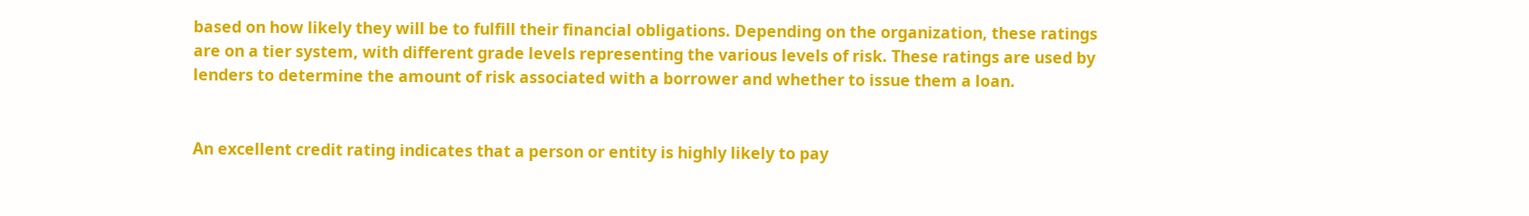based on how likely they will be to fulfill their financial obligations. Depending on the organization, these ratings are on a tier system, with different grade levels representing the various levels of risk. These ratings are used by lenders to determine the amount of risk associated with a borrower and whether to issue them a loan.


An excellent credit rating indicates that a person or entity is highly likely to pay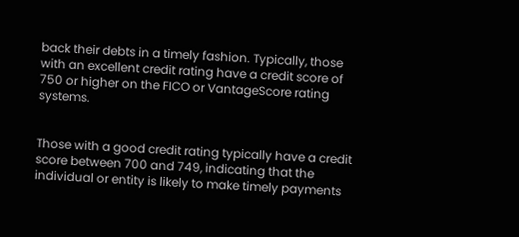back their debts in a timely fashion. Typically, those with an excellent credit rating have a credit score of 750 or higher on the FICO or VantageScore rating systems.


Those with a good credit rating typically have a credit score between 700 and 749, indicating that the individual or entity is likely to make timely payments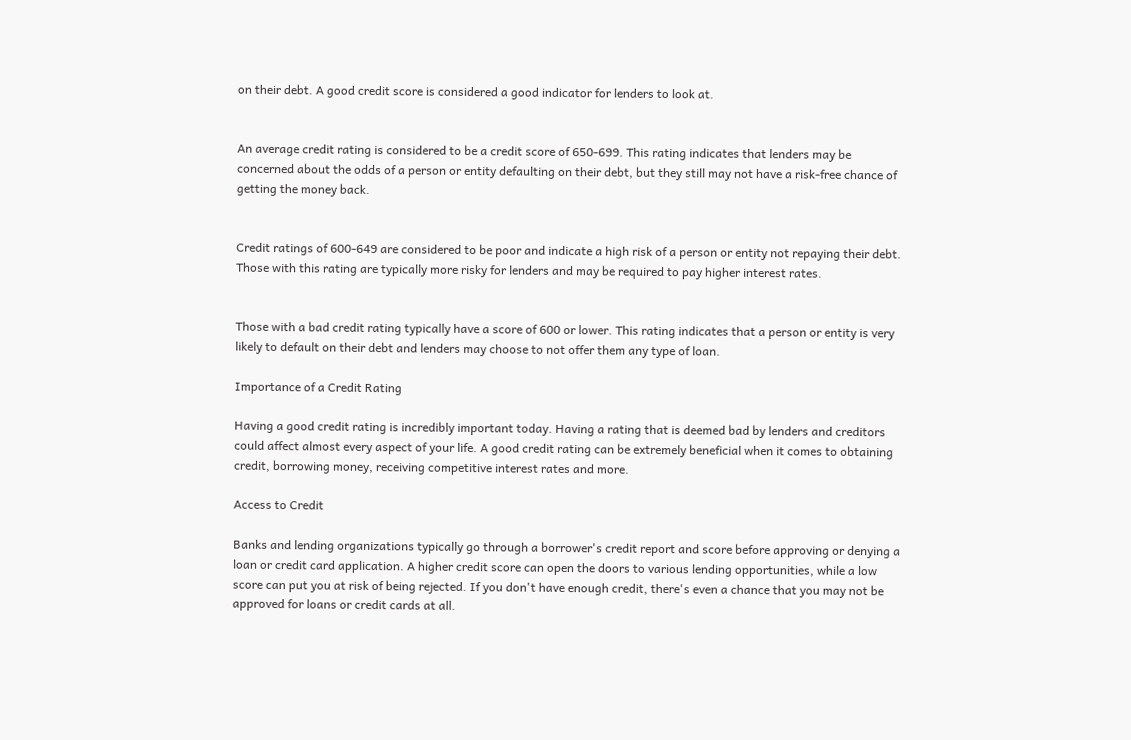on their debt. A good credit score is considered a good indicator for lenders to look at.


An average credit rating is considered to be a credit score of 650-699. This rating indicates that lenders may be concerned about the odds of a person or entity defaulting on their debt, but they still may not have a risk-free chance of getting the money back.


Credit ratings of 600-649 are considered to be poor and indicate a high risk of a person or entity not repaying their debt. Those with this rating are typically more risky for lenders and may be required to pay higher interest rates.


Those with a bad credit rating typically have a score of 600 or lower. This rating indicates that a person or entity is very likely to default on their debt and lenders may choose to not offer them any type of loan.

Importance of a Credit Rating

Having a good credit rating is incredibly important today. Having a rating that is deemed bad by lenders and creditors could affect almost every aspect of your life. A good credit rating can be extremely beneficial when it comes to obtaining credit, borrowing money, receiving competitive interest rates and more.

Access to Credit

Banks and lending organizations typically go through a borrower's credit report and score before approving or denying a loan or credit card application. A higher credit score can open the doors to various lending opportunities, while a low score can put you at risk of being rejected. If you don't have enough credit, there's even a chance that you may not be approved for loans or credit cards at all.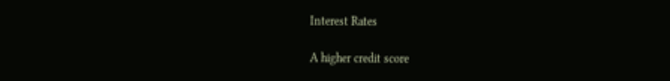Interest Rates

A higher credit score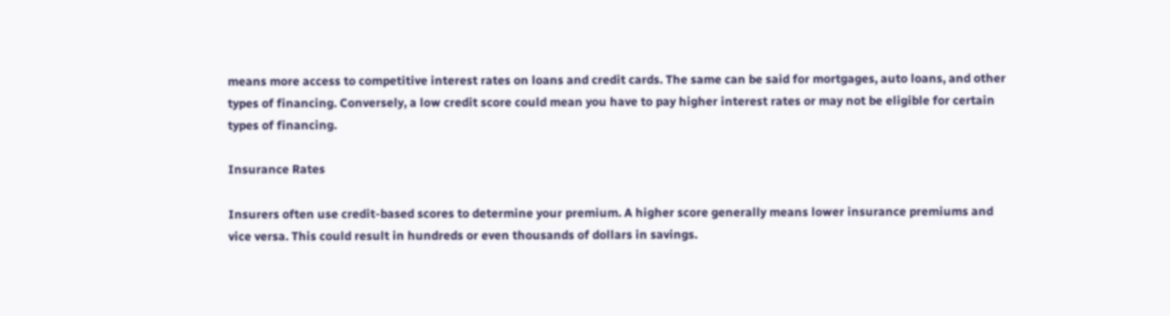means more access to competitive interest rates on loans and credit cards. The same can be said for mortgages, auto loans, and other types of financing. Conversely, a low credit score could mean you have to pay higher interest rates or may not be eligible for certain types of financing.

Insurance Rates

Insurers often use credit-based scores to determine your premium. A higher score generally means lower insurance premiums and vice versa. This could result in hundreds or even thousands of dollars in savings.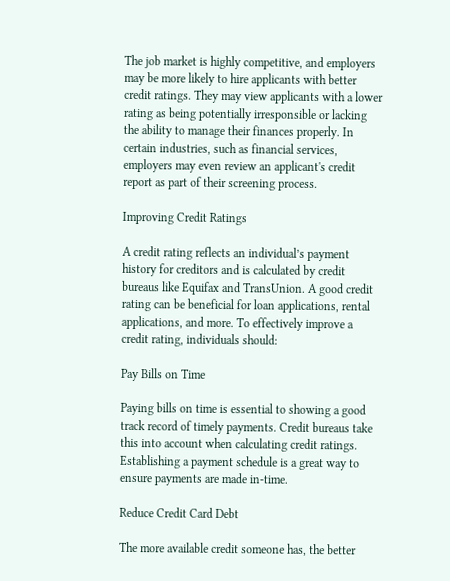The job market is highly competitive, and employers may be more likely to hire applicants with better credit ratings. They may view applicants with a lower rating as being potentially irresponsible or lacking the ability to manage their finances properly. In certain industries, such as financial services, employers may even review an applicant's credit report as part of their screening process.

Improving Credit Ratings

A credit rating reflects an individual’s payment history for creditors and is calculated by credit bureaus like Equifax and TransUnion. A good credit rating can be beneficial for loan applications, rental applications, and more. To effectively improve a credit rating, individuals should:

Pay Bills on Time

Paying bills on time is essential to showing a good track record of timely payments. Credit bureaus take this into account when calculating credit ratings. Establishing a payment schedule is a great way to ensure payments are made in-time.

Reduce Credit Card Debt

The more available credit someone has, the better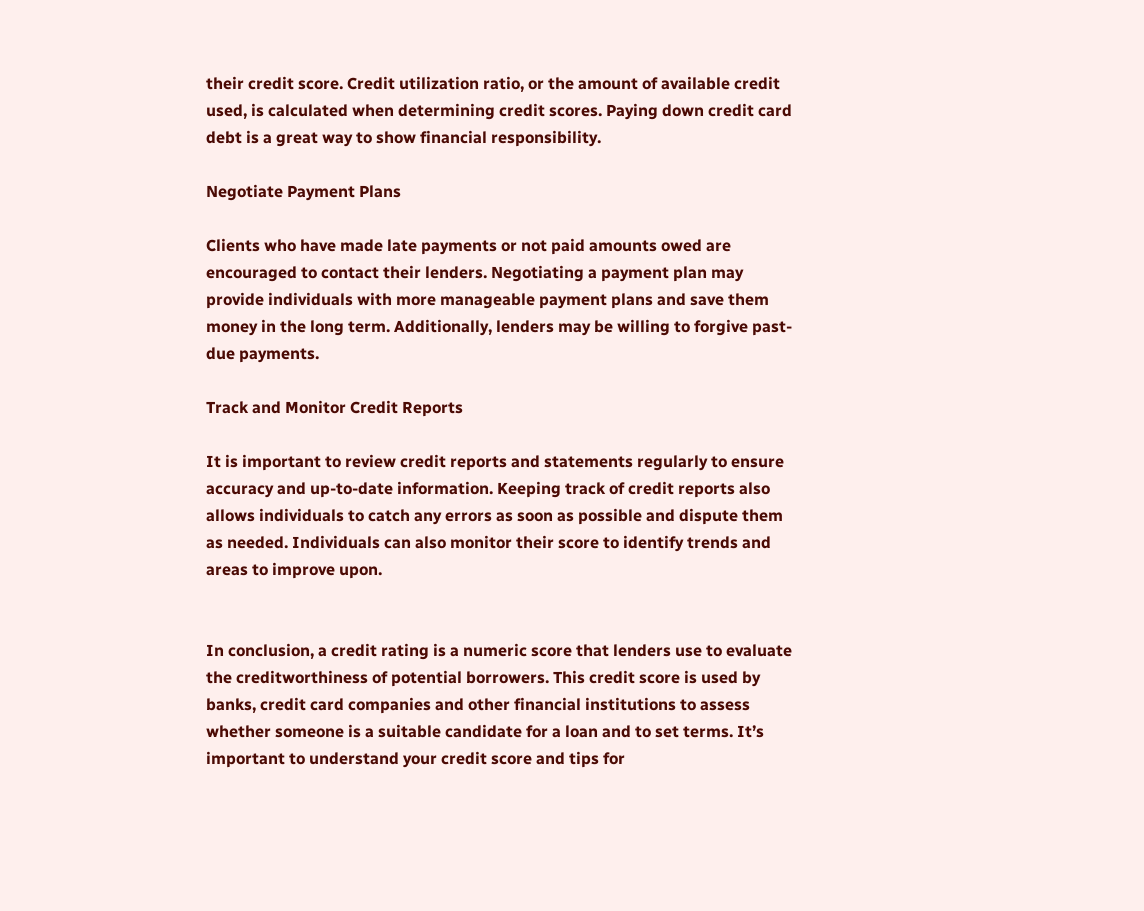their credit score. Credit utilization ratio, or the amount of available credit used, is calculated when determining credit scores. Paying down credit card debt is a great way to show financial responsibility.

Negotiate Payment Plans

Clients who have made late payments or not paid amounts owed are encouraged to contact their lenders. Negotiating a payment plan may provide individuals with more manageable payment plans and save them money in the long term. Additionally, lenders may be willing to forgive past-due payments.

Track and Monitor Credit Reports

It is important to review credit reports and statements regularly to ensure accuracy and up-to-date information. Keeping track of credit reports also allows individuals to catch any errors as soon as possible and dispute them as needed. Individuals can also monitor their score to identify trends and areas to improve upon.


In conclusion, a credit rating is a numeric score that lenders use to evaluate the creditworthiness of potential borrowers. This credit score is used by banks, credit card companies and other financial institutions to assess whether someone is a suitable candidate for a loan and to set terms. It’s important to understand your credit score and tips for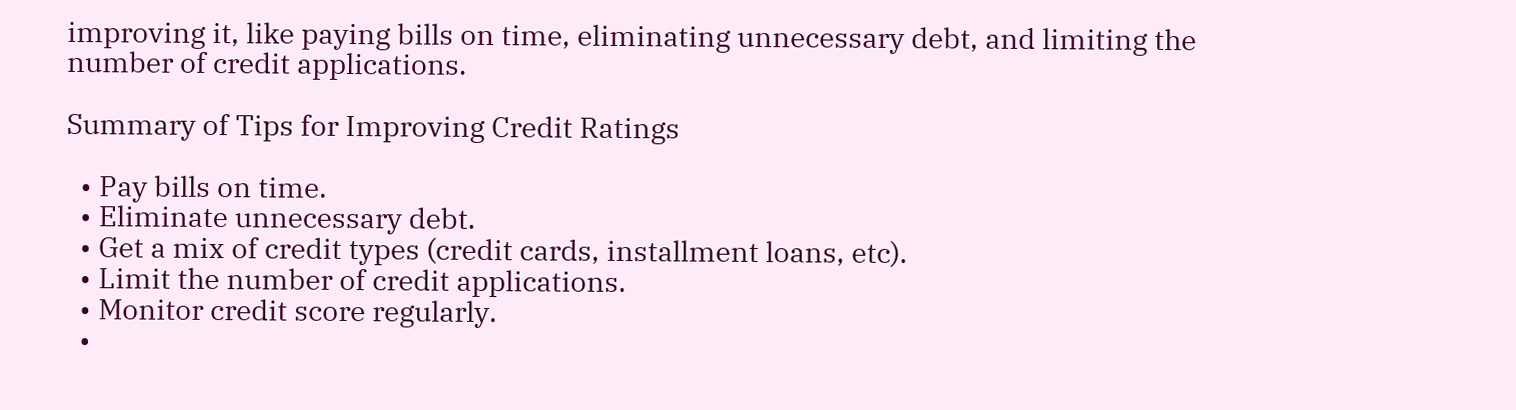improving it, like paying bills on time, eliminating unnecessary debt, and limiting the number of credit applications.

Summary of Tips for Improving Credit Ratings

  • Pay bills on time.
  • Eliminate unnecessary debt.
  • Get a mix of credit types (credit cards, installment loans, etc).
  • Limit the number of credit applications.
  • Monitor credit score regularly.
  •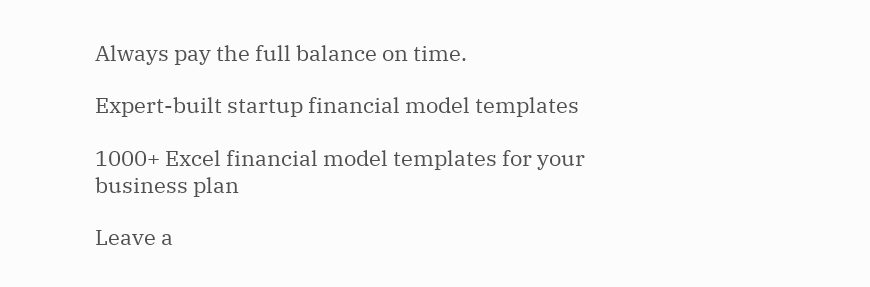Always pay the full balance on time.

Expert-built startup financial model templates

1000+ Excel financial model templates for your business plan

Leave a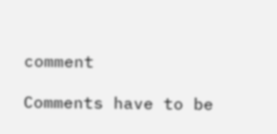comment

Comments have to be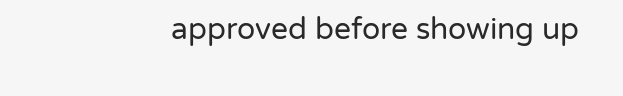approved before showing up